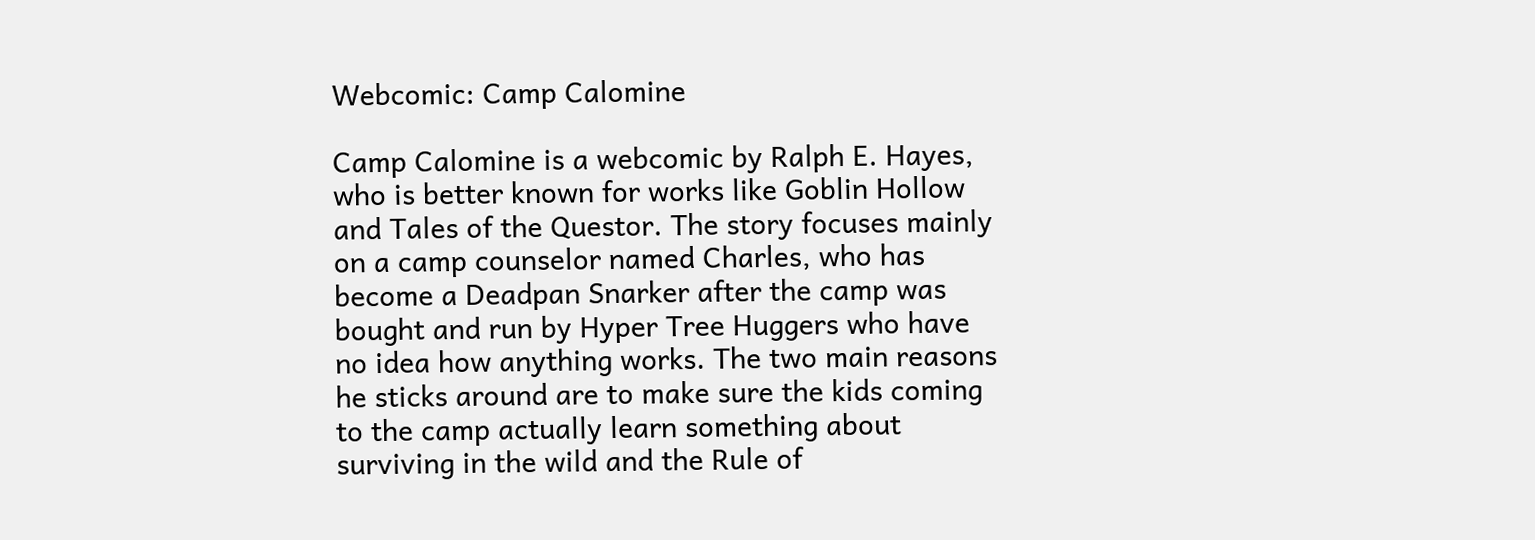Webcomic: Camp Calomine

Camp Calomine is a webcomic by Ralph E. Hayes, who is better known for works like Goblin Hollow and Tales of the Questor. The story focuses mainly on a camp counselor named Charles, who has become a Deadpan Snarker after the camp was bought and run by Hyper Tree Huggers who have no idea how anything works. The two main reasons he sticks around are to make sure the kids coming to the camp actually learn something about surviving in the wild and the Rule of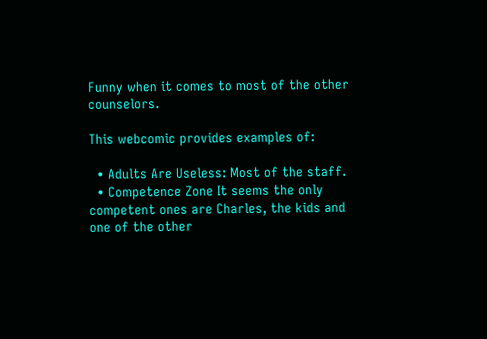Funny when it comes to most of the other counselors.

This webcomic provides examples of:

  • Adults Are Useless: Most of the staff.
  • Competence Zone It seems the only competent ones are Charles, the kids and one of the other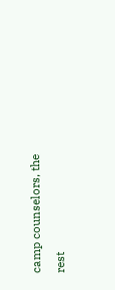camp counselors, the rest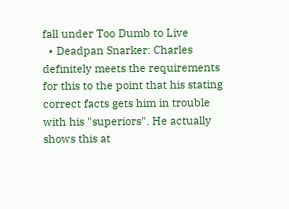fall under Too Dumb to Live
  • Deadpan Snarker: Charles definitely meets the requirements for this to the point that his stating correct facts gets him in trouble with his "superiors". He actually shows this at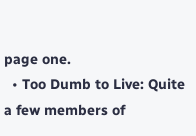page one.
  • Too Dumb to Live: Quite a few members of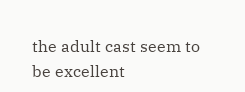the adult cast seem to be excellent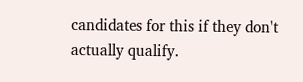candidates for this if they don't actually qualify.